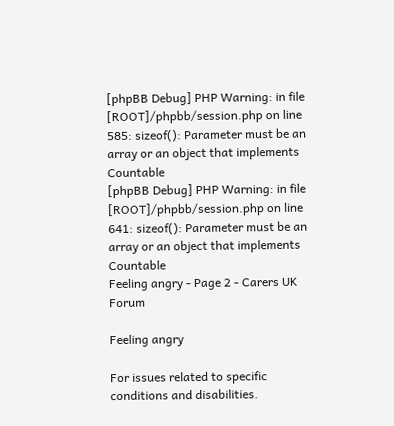[phpBB Debug] PHP Warning: in file [ROOT]/phpbb/session.php on line 585: sizeof(): Parameter must be an array or an object that implements Countable
[phpBB Debug] PHP Warning: in file [ROOT]/phpbb/session.php on line 641: sizeof(): Parameter must be an array or an object that implements Countable
Feeling angry - Page 2 - Carers UK Forum

Feeling angry

For issues related to specific conditions and disabilities.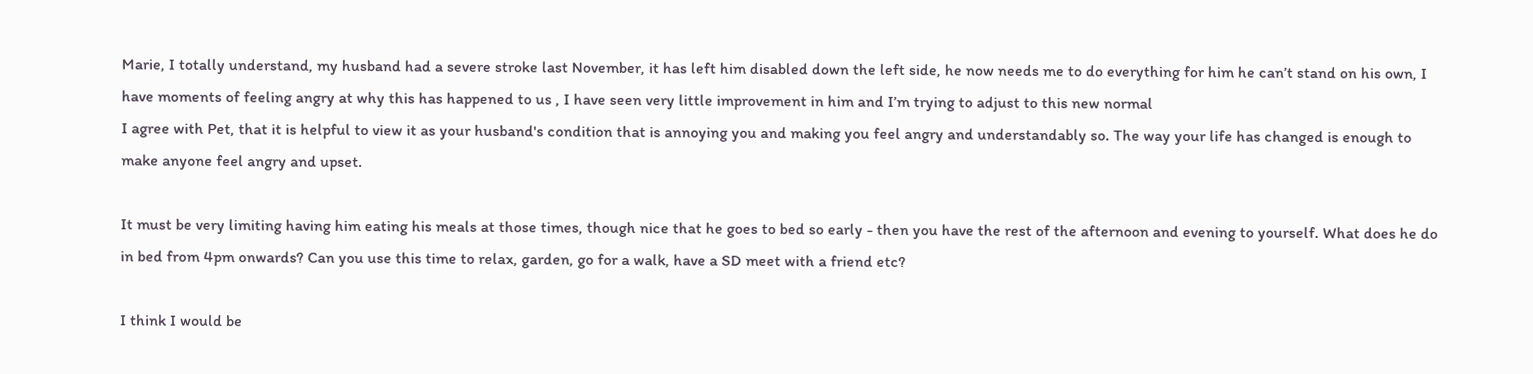Marie, I totally understand, my husband had a severe stroke last November, it has left him disabled down the left side, he now needs me to do everything for him he can’t stand on his own, I have moments of feeling angry at why this has happened to us , I have seen very little improvement in him and I’m trying to adjust to this new normal
I agree with Pet, that it is helpful to view it as your husband's condition that is annoying you and making you feel angry and understandably so. The way your life has changed is enough to make anyone feel angry and upset.

It must be very limiting having him eating his meals at those times, though nice that he goes to bed so early - then you have the rest of the afternoon and evening to yourself. What does he do in bed from 4pm onwards? Can you use this time to relax, garden, go for a walk, have a SD meet with a friend etc?

I think I would be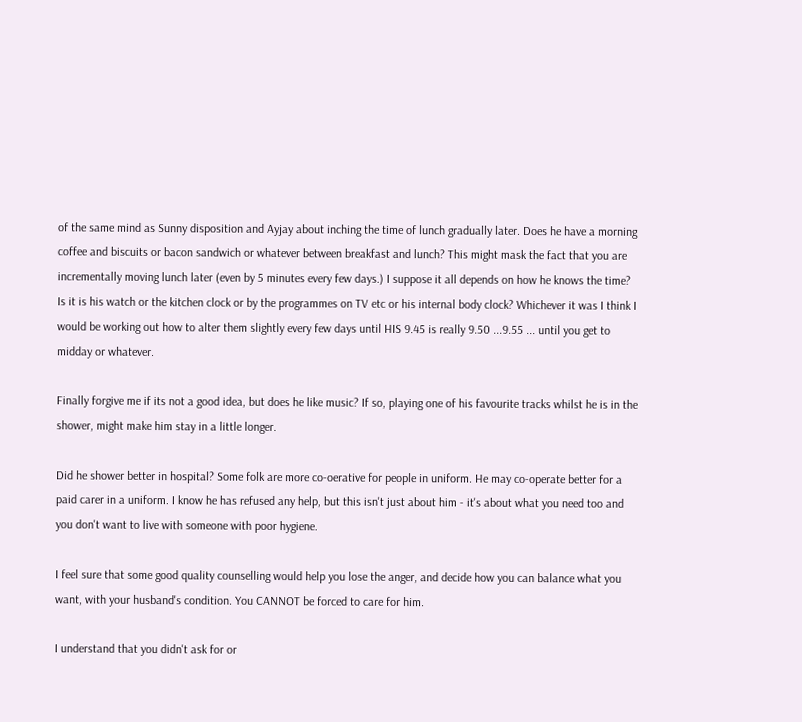of the same mind as Sunny disposition and Ayjay about inching the time of lunch gradually later. Does he have a morning coffee and biscuits or bacon sandwich or whatever between breakfast and lunch? This might mask the fact that you are incrementally moving lunch later (even by 5 minutes every few days.) I suppose it all depends on how he knows the time? Is it is his watch or the kitchen clock or by the programmes on TV etc or his internal body clock? Whichever it was I think I would be working out how to alter them slightly every few days until HIS 9.45 is really 9.50 ...9.55 ... until you get to midday or whatever.

Finally forgive me if its not a good idea, but does he like music? If so, playing one of his favourite tracks whilst he is in the shower, might make him stay in a little longer.

Did he shower better in hospital? Some folk are more co-oerative for people in uniform. He may co-operate better for a paid carer in a uniform. I know he has refused any help, but this isn't just about him - it's about what you need too and you don't want to live with someone with poor hygiene.

I feel sure that some good quality counselling would help you lose the anger, and decide how you can balance what you want, with your husband's condition. You CANNOT be forced to care for him.

I understand that you didn't ask for or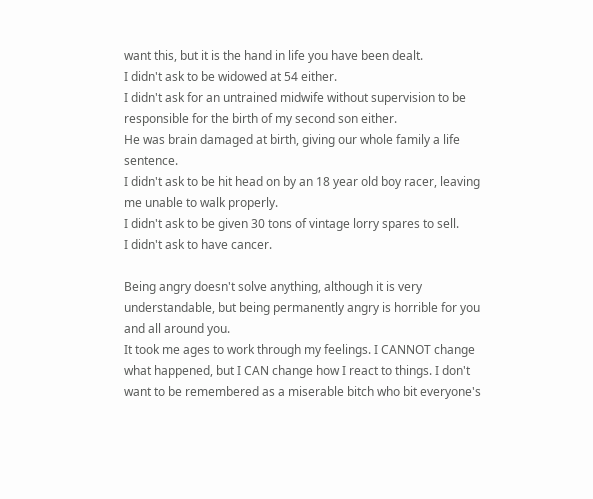want this, but it is the hand in life you have been dealt.
I didn't ask to be widowed at 54 either.
I didn't ask for an untrained midwife without supervision to be responsible for the birth of my second son either.
He was brain damaged at birth, giving our whole family a life sentence.
I didn't ask to be hit head on by an 18 year old boy racer, leaving me unable to walk properly.
I didn't ask to be given 30 tons of vintage lorry spares to sell.
I didn't ask to have cancer.

Being angry doesn't solve anything, although it is very understandable, but being permanently angry is horrible for you and all around you.
It took me ages to work through my feelings. I CANNOT change what happened, but I CAN change how I react to things. I don't want to be remembered as a miserable bitch who bit everyone's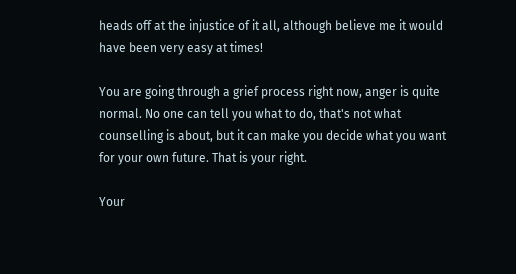heads off at the injustice of it all, although believe me it would have been very easy at times!

You are going through a grief process right now, anger is quite normal. No one can tell you what to do, that's not what counselling is about, but it can make you decide what you want for your own future. That is your right.

Your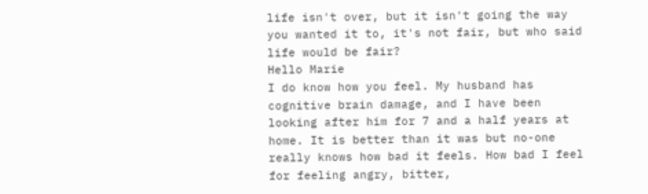life isn't over, but it isn't going the way you wanted it to, it's not fair, but who said life would be fair?
Hello Marie
I do know how you feel. My husband has cognitive brain damage, and I have been looking after him for 7 and a half years at home. It is better than it was but no-one really knows how bad it feels. How bad I feel for feeling angry, bitter,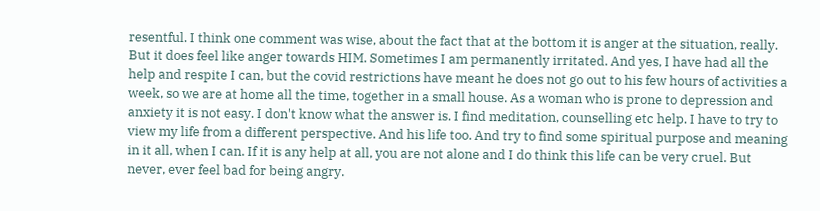resentful. I think one comment was wise, about the fact that at the bottom it is anger at the situation, really. But it does feel like anger towards HIM. Sometimes I am permanently irritated. And yes, I have had all the help and respite I can, but the covid restrictions have meant he does not go out to his few hours of activities a week, so we are at home all the time, together in a small house. As a woman who is prone to depression and anxiety it is not easy. I don't know what the answer is. I find meditation, counselling etc help. I have to try to view my life from a different perspective. And his life too. And try to find some spiritual purpose and meaning in it all, when I can. If it is any help at all, you are not alone and I do think this life can be very cruel. But never, ever feel bad for being angry.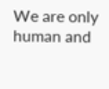We are only human and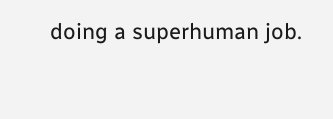doing a superhuman job.